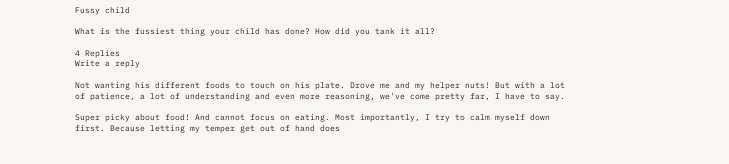Fussy child

What is the fussiest thing your child has done? How did you tank it all?

4 Replies
Write a reply

Not wanting his different foods to touch on his plate. Drove me and my helper nuts! But with a lot of patience, a lot of understanding and even more reasoning, we've come pretty far, I have to say.

Super picky about food! And cannot focus on eating. Most importantly, I try to calm myself down first. Because letting my temper get out of hand does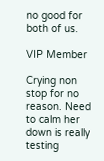no good for both of us.

VIP Member

Crying non stop for no reason. Need to calm her down is really testing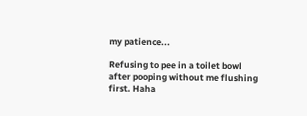my patience...

Refusing to pee in a toilet bowl after pooping without me flushing first. Haha